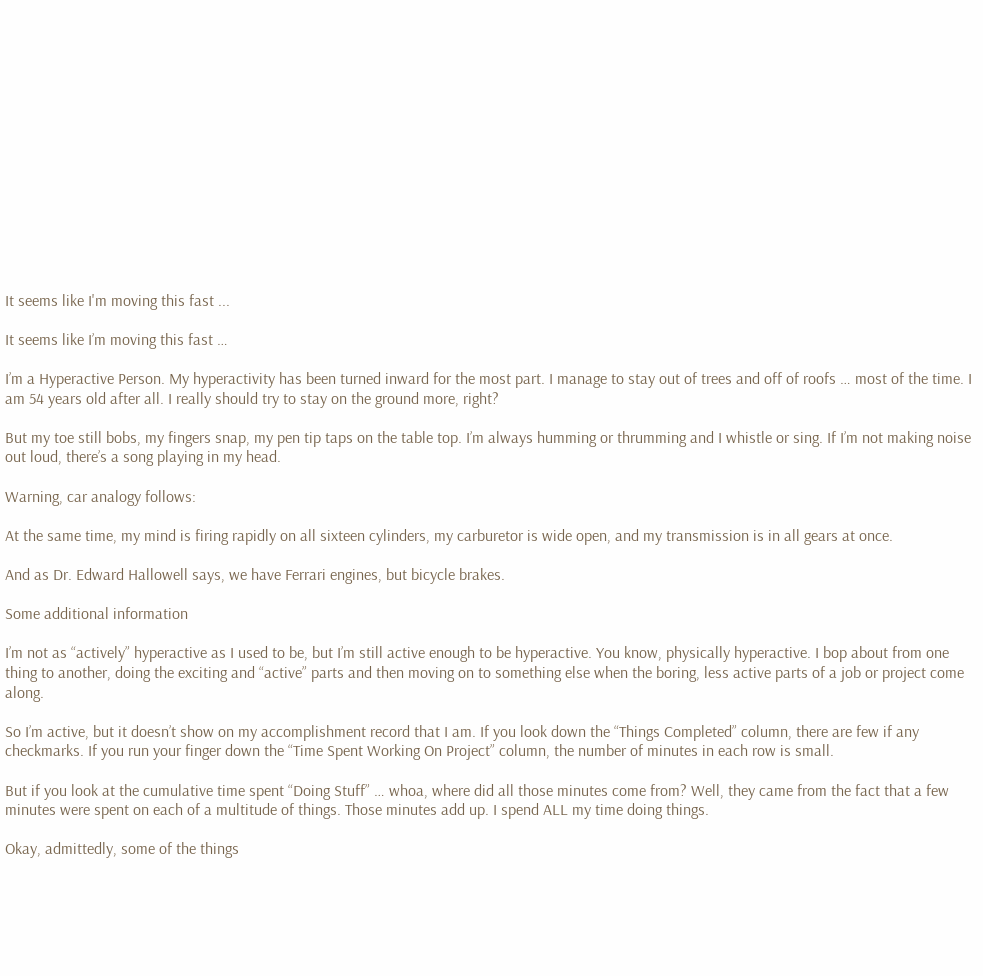It seems like I'm moving this fast ...

It seems like I’m moving this fast …

I’m a Hyperactive Person. My hyperactivity has been turned inward for the most part. I manage to stay out of trees and off of roofs … most of the time. I am 54 years old after all. I really should try to stay on the ground more, right?

But my toe still bobs, my fingers snap, my pen tip taps on the table top. I’m always humming or thrumming and I whistle or sing. If I’m not making noise out loud, there’s a song playing in my head.

Warning, car analogy follows:

At the same time, my mind is firing rapidly on all sixteen cylinders, my carburetor is wide open, and my transmission is in all gears at once.

And as Dr. Edward Hallowell says, we have Ferrari engines, but bicycle brakes.

Some additional information

I’m not as “actively” hyperactive as I used to be, but I’m still active enough to be hyperactive. You know, physically hyperactive. I bop about from one thing to another, doing the exciting and “active” parts and then moving on to something else when the boring, less active parts of a job or project come along.

So I’m active, but it doesn’t show on my accomplishment record that I am. If you look down the “Things Completed” column, there are few if any checkmarks. If you run your finger down the “Time Spent Working On Project” column, the number of minutes in each row is small.

But if you look at the cumulative time spent “Doing Stuff” … whoa, where did all those minutes come from? Well, they came from the fact that a few minutes were spent on each of a multitude of things. Those minutes add up. I spend ALL my time doing things.

Okay, admittedly, some of the things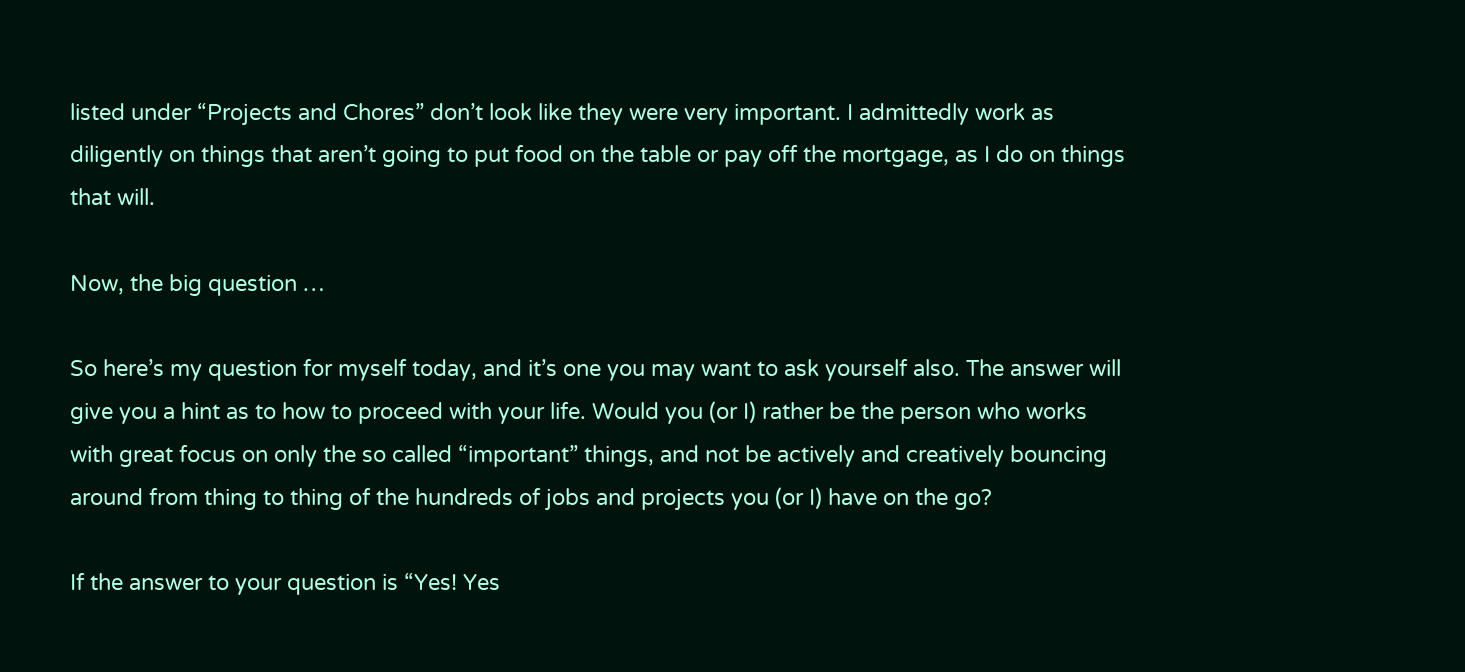listed under “Projects and Chores” don’t look like they were very important. I admittedly work as diligently on things that aren’t going to put food on the table or pay off the mortgage, as I do on things that will.

Now, the big question …

So here’s my question for myself today, and it’s one you may want to ask yourself also. The answer will give you a hint as to how to proceed with your life. Would you (or I) rather be the person who works with great focus on only the so called “important” things, and not be actively and creatively bouncing around from thing to thing of the hundreds of jobs and projects you (or I) have on the go?

If the answer to your question is “Yes! Yes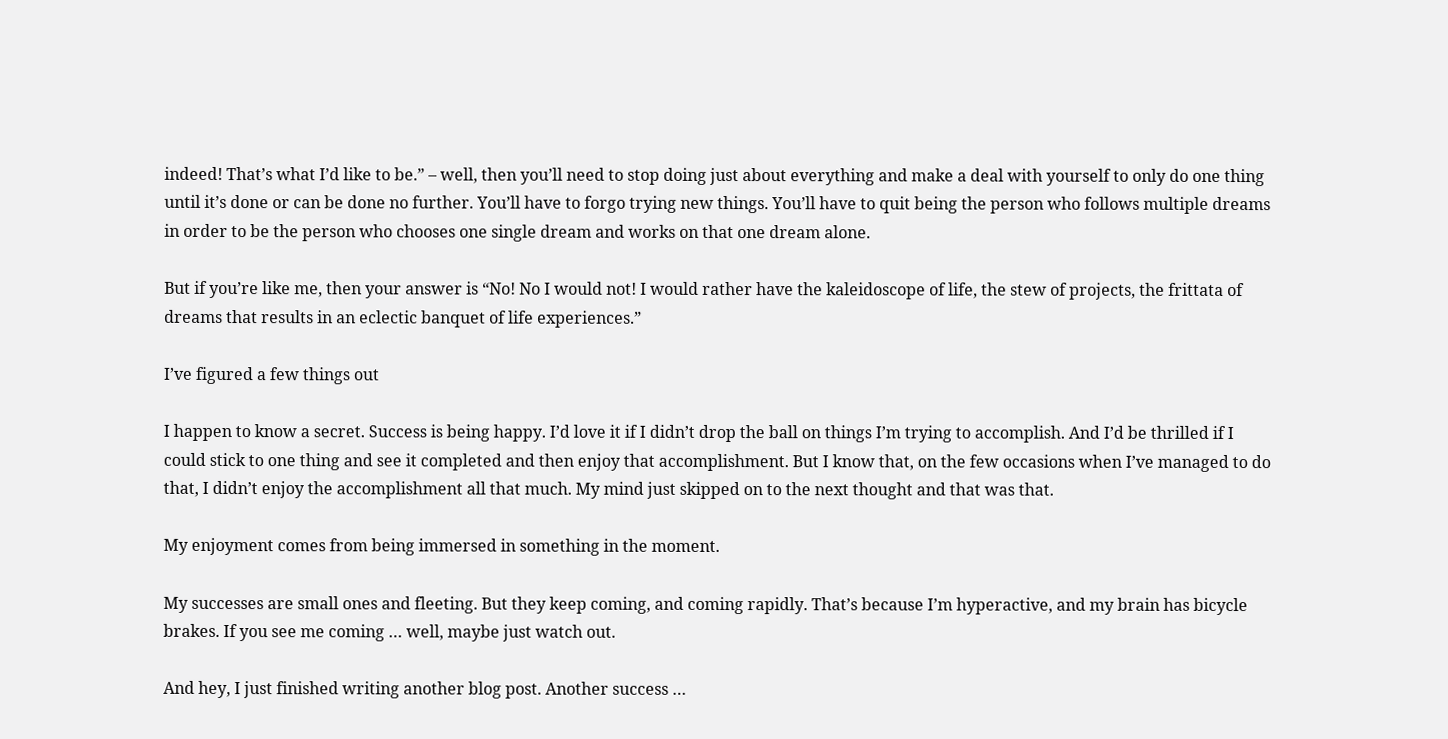indeed! That’s what I’d like to be.” – well, then you’ll need to stop doing just about everything and make a deal with yourself to only do one thing until it’s done or can be done no further. You’ll have to forgo trying new things. You’ll have to quit being the person who follows multiple dreams in order to be the person who chooses one single dream and works on that one dream alone.

But if you’re like me, then your answer is “No! No I would not! I would rather have the kaleidoscope of life, the stew of projects, the frittata of dreams that results in an eclectic banquet of life experiences.”

I’ve figured a few things out

I happen to know a secret. Success is being happy. I’d love it if I didn’t drop the ball on things I’m trying to accomplish. And I’d be thrilled if I could stick to one thing and see it completed and then enjoy that accomplishment. But I know that, on the few occasions when I’ve managed to do that, I didn’t enjoy the accomplishment all that much. My mind just skipped on to the next thought and that was that.

My enjoyment comes from being immersed in something in the moment.

My successes are small ones and fleeting. But they keep coming, and coming rapidly. That’s because I’m hyperactive, and my brain has bicycle brakes. If you see me coming … well, maybe just watch out.

And hey, I just finished writing another blog post. Another success …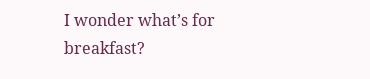I wonder what’s for breakfast?